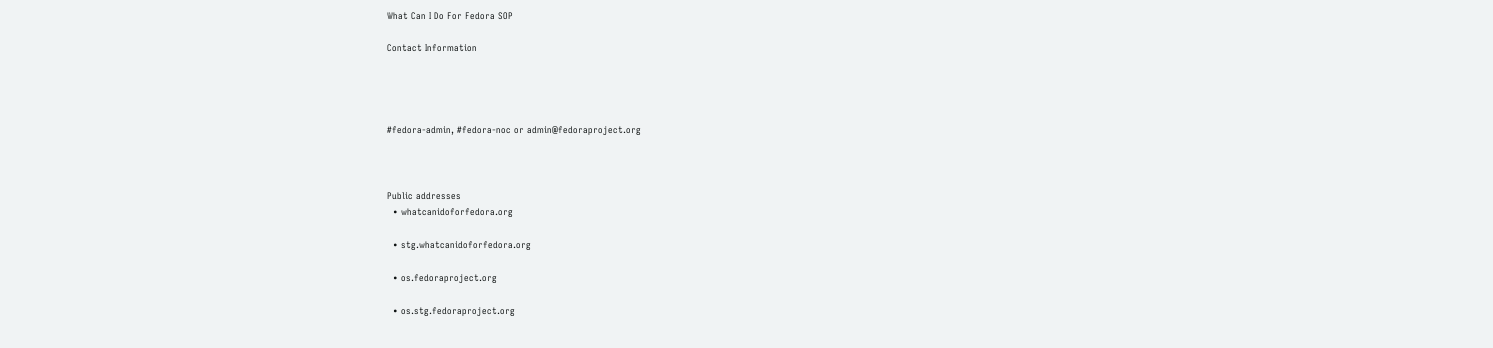What Can I Do For Fedora SOP

Contact Information




#fedora-admin, #fedora-noc or admin@fedoraproject.org



Public addresses
  • whatcanidoforfedora.org

  • stg.whatcanidoforfedora.org

  • os.fedoraproject.org

  • os.stg.fedoraproject.org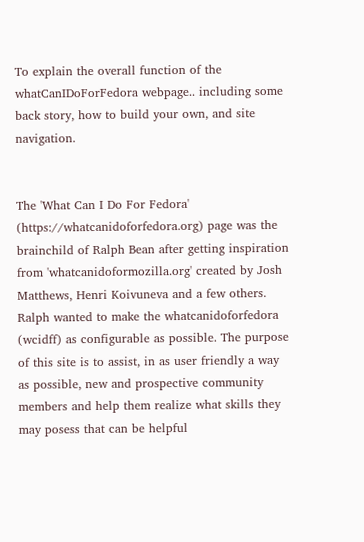To explain the overall function of the whatCanIDoForFedora webpage.. including some back story, how to build your own, and site navigation.


The 'What Can I Do For Fedora' (https://whatcanidoforfedora.org) page was the brainchild of Ralph Bean after getting inspiration from 'whatcanidoformozilla.org' created by Josh Matthews, Henri Koivuneva and a few others. Ralph wanted to make the whatcanidoforfedora (wcidff) as configurable as possible. The purpose of this site is to assist, in as user friendly a way as possible, new and prospective community members and help them realize what skills they may posess that can be helpful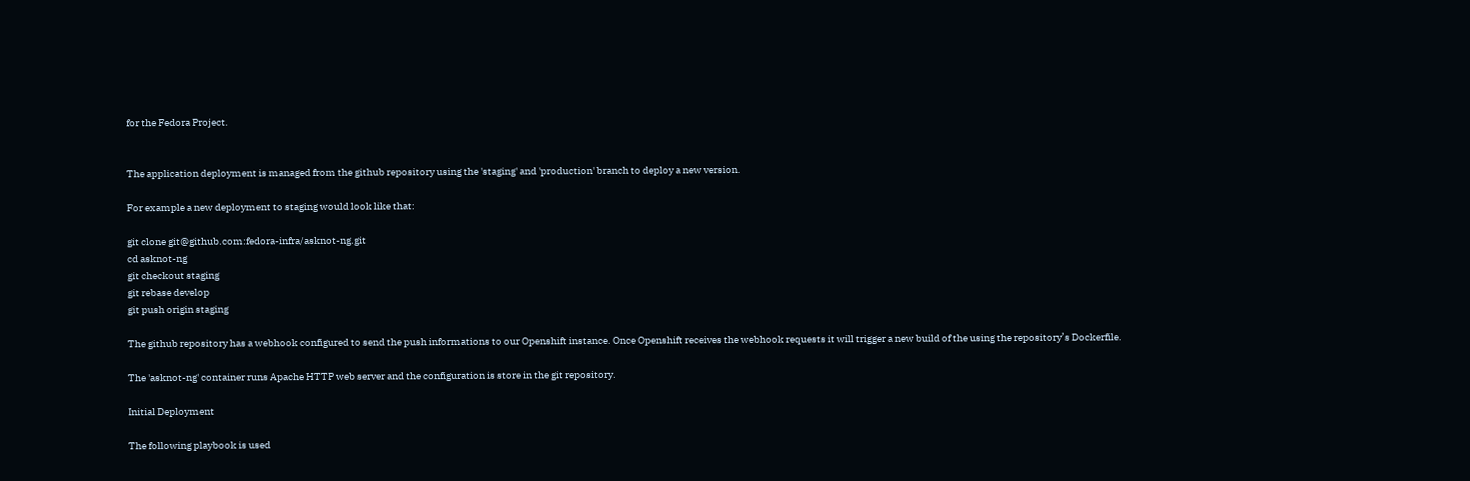for the Fedora Project.


The application deployment is managed from the github repository using the 'staging' and 'production' branch to deploy a new version.

For example a new deployment to staging would look like that:

git clone git@github.com:fedora-infra/asknot-ng.git
cd asknot-ng
git checkout staging
git rebase develop
git push origin staging

The github repository has a webhook configured to send the push informations to our Openshift instance. Once Openshift receives the webhook requests it will trigger a new build of the using the repository’s Dockerfile.

The 'asknot-ng' container runs Apache HTTP web server and the configuration is store in the git repository.

Initial Deployment

The following playbook is used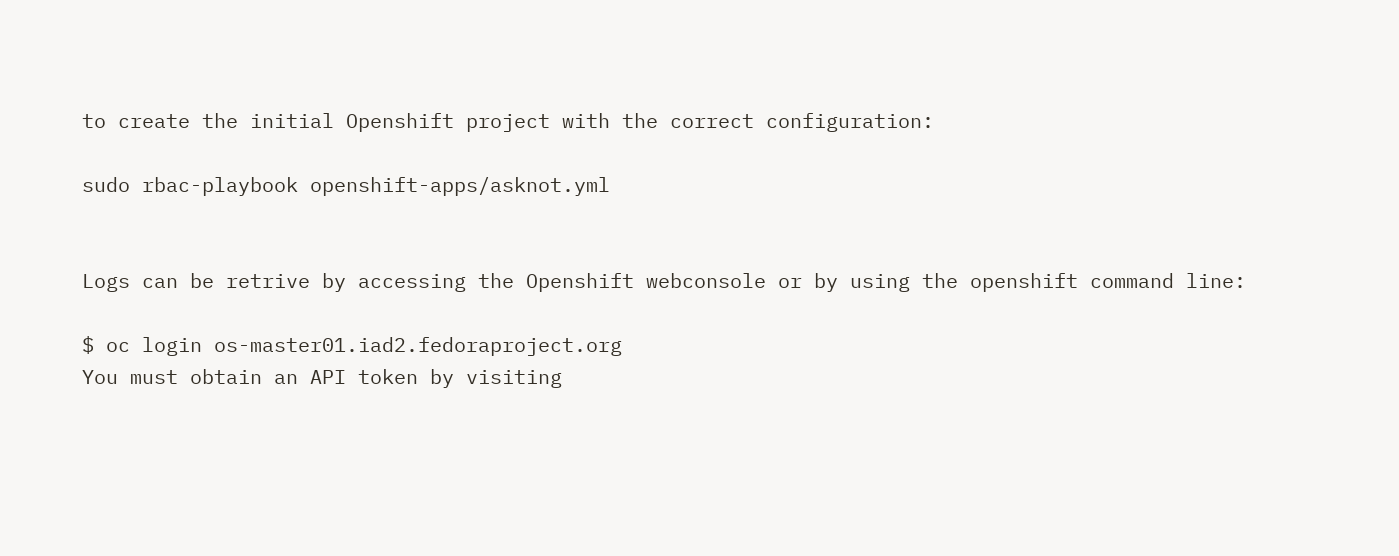to create the initial Openshift project with the correct configuration:

sudo rbac-playbook openshift-apps/asknot.yml


Logs can be retrive by accessing the Openshift webconsole or by using the openshift command line:

$ oc login os-master01.iad2.fedoraproject.org
You must obtain an API token by visiting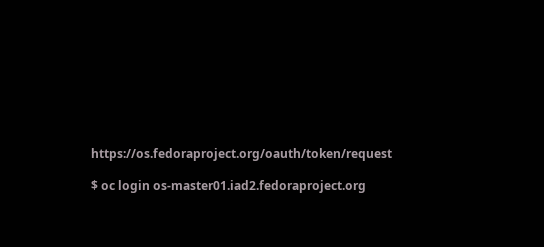https://os.fedoraproject.org/oauth/token/request

$ oc login os-master01.iad2.fedoraproject.org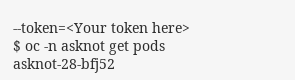--token=<Your token here>
$ oc -n asknot get pods
asknot-28-bfj52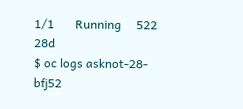1/1       Running     522        28d
$ oc logs asknot-28-bfj52